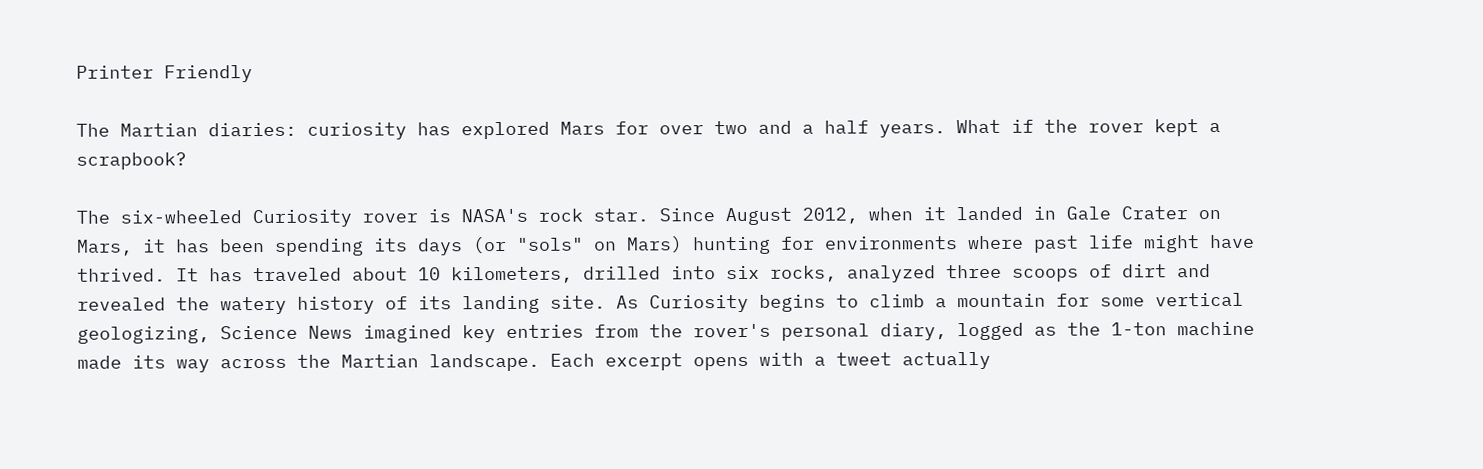Printer Friendly

The Martian diaries: curiosity has explored Mars for over two and a half years. What if the rover kept a scrapbook?

The six-wheeled Curiosity rover is NASA's rock star. Since August 2012, when it landed in Gale Crater on Mars, it has been spending its days (or "sols" on Mars) hunting for environments where past life might have thrived. It has traveled about 10 kilometers, drilled into six rocks, analyzed three scoops of dirt and revealed the watery history of its landing site. As Curiosity begins to climb a mountain for some vertical geologizing, Science News imagined key entries from the rover's personal diary, logged as the 1-ton machine made its way across the Martian landscape. Each excerpt opens with a tweet actually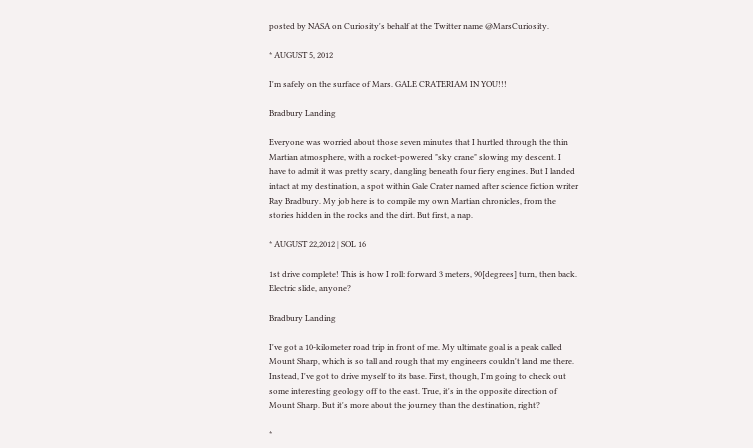posted by NASA on Curiosity's behalf at the Twitter name @MarsCuriosity.

* AUGUST 5, 2012

I'm safely on the surface of Mars. GALE CRATERIAM IN YOU!!!

Bradbury Landing

Everyone was worried about those seven minutes that I hurtled through the thin Martian atmosphere, with a rocket-powered "sky crane" slowing my descent. I have to admit it was pretty scary, dangling beneath four fiery engines. But I landed intact at my destination, a spot within Gale Crater named after science fiction writer Ray Bradbury. My job here is to compile my own Martian chronicles, from the stories hidden in the rocks and the dirt. But first, a nap.

* AUGUST 22,2012 | SOL 16

1st drive complete! This is how I roll: forward 3 meters, 90[degrees] turn, then back. Electric slide, anyone?

Bradbury Landing

I've got a 10-kilometer road trip in front of me. My ultimate goal is a peak called Mount Sharp, which is so tall and rough that my engineers couldn't land me there. Instead, I've got to drive myself to its base. First, though, I'm going to check out some interesting geology off to the east. True, it's in the opposite direction of Mount Sharp. But it's more about the journey than the destination, right?

*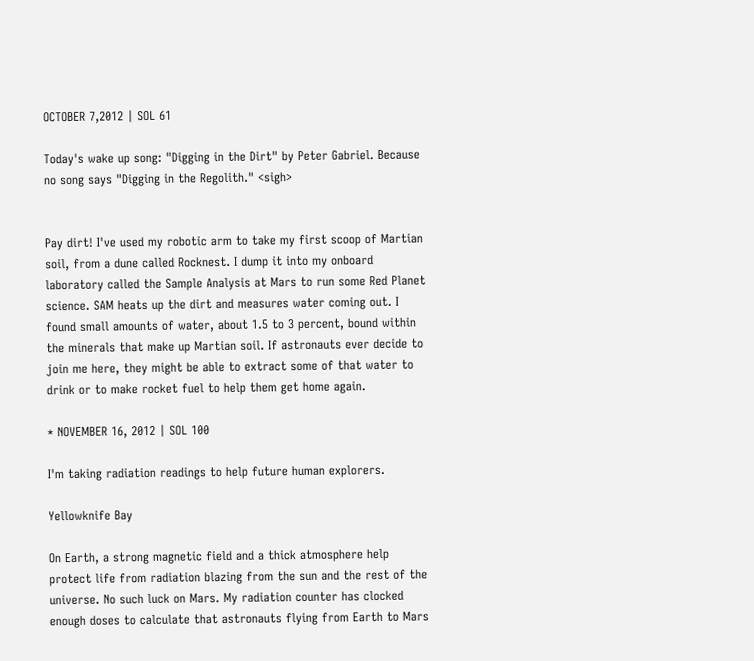OCTOBER 7,2012 | SOL 61

Today's wake up song: "Digging in the Dirt" by Peter Gabriel. Because no song says "Digging in the Regolith." <sigh>


Pay dirt! I've used my robotic arm to take my first scoop of Martian soil, from a dune called Rocknest. I dump it into my onboard laboratory called the Sample Analysis at Mars to run some Red Planet science. SAM heats up the dirt and measures water coming out. I found small amounts of water, about 1.5 to 3 percent, bound within the minerals that make up Martian soil. If astronauts ever decide to join me here, they might be able to extract some of that water to drink or to make rocket fuel to help them get home again.

* NOVEMBER 16, 2012 | SOL 100

I'm taking radiation readings to help future human explorers.

Yellowknife Bay

On Earth, a strong magnetic field and a thick atmosphere help protect life from radiation blazing from the sun and the rest of the universe. No such luck on Mars. My radiation counter has clocked enough doses to calculate that astronauts flying from Earth to Mars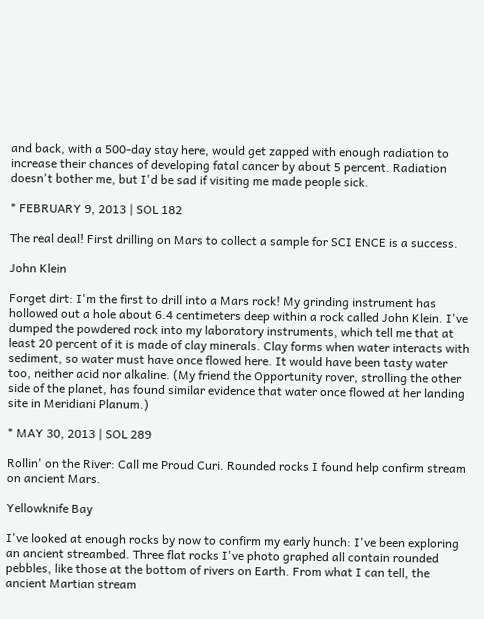and back, with a 500-day stay here, would get zapped with enough radiation to increase their chances of developing fatal cancer by about 5 percent. Radiation doesn't bother me, but I'd be sad if visiting me made people sick.

* FEBRUARY 9, 2013 | SOL 182

The real deal! First drilling on Mars to collect a sample for SCI ENCE is a success.

John Klein

Forget dirt: I'm the first to drill into a Mars rock! My grinding instrument has hollowed out a hole about 6.4 centimeters deep within a rock called John Klein. I've dumped the powdered rock into my laboratory instruments, which tell me that at least 20 percent of it is made of clay minerals. Clay forms when water interacts with sediment, so water must have once flowed here. It would have been tasty water too, neither acid nor alkaline. (My friend the Opportunity rover, strolling the other side of the planet, has found similar evidence that water once flowed at her landing site in Meridiani Planum.)

* MAY 30, 2013 | SOL 289

Rollin' on the River: Call me Proud Curi. Rounded rocks I found help confirm stream on ancient Mars.

Yellowknife Bay

I've looked at enough rocks by now to confirm my early hunch: I've been exploring an ancient streambed. Three flat rocks I've photo graphed all contain rounded pebbles, like those at the bottom of rivers on Earth. From what I can tell, the ancient Martian stream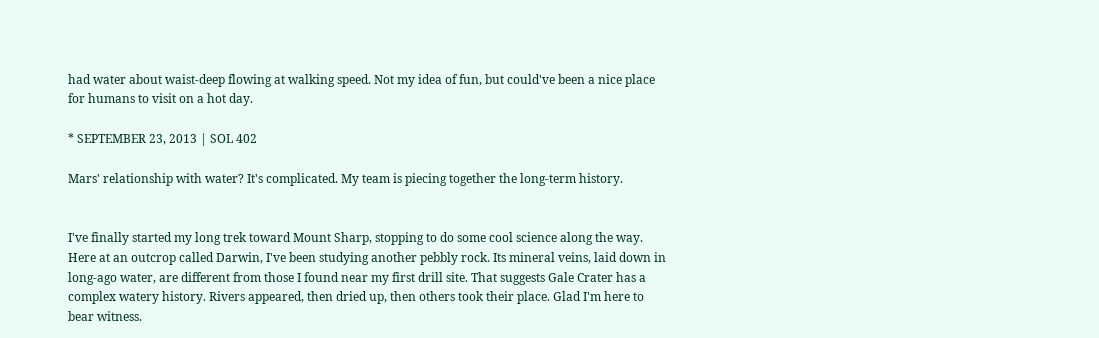had water about waist-deep flowing at walking speed. Not my idea of fun, but could've been a nice place for humans to visit on a hot day.

* SEPTEMBER 23, 2013 | SOL 402

Mars' relationship with water? It's complicated. My team is piecing together the long-term history.


I've finally started my long trek toward Mount Sharp, stopping to do some cool science along the way. Here at an outcrop called Darwin, I've been studying another pebbly rock. Its mineral veins, laid down in long-ago water, are different from those I found near my first drill site. That suggests Gale Crater has a complex watery history. Rivers appeared, then dried up, then others took their place. Glad I'm here to bear witness.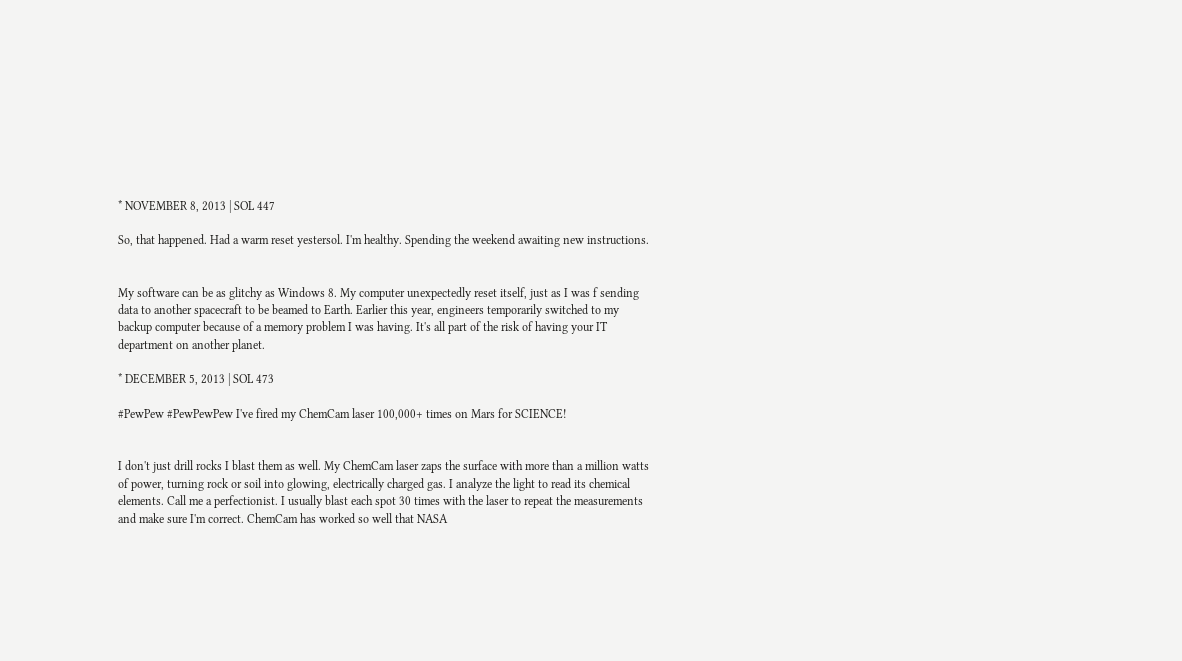* NOVEMBER 8, 2013 | SOL 447

So, that happened. Had a warm reset yestersol. I'm healthy. Spending the weekend awaiting new instructions.


My software can be as glitchy as Windows 8. My computer unexpectedly reset itself, just as I was f sending data to another spacecraft to be beamed to Earth. Earlier this year, engineers temporarily switched to my backup computer because of a memory problem I was having. It's all part of the risk of having your IT department on another planet.

* DECEMBER 5, 2013 | SOL 473

#PewPew #PewPewPew I've fired my ChemCam laser 100,000+ times on Mars for SCIENCE!


I don't just drill rocks I blast them as well. My ChemCam laser zaps the surface with more than a million watts of power, turning rock or soil into glowing, electrically charged gas. I analyze the light to read its chemical elements. Call me a perfectionist. I usually blast each spot 30 times with the laser to repeat the measurements and make sure I'm correct. ChemCam has worked so well that NASA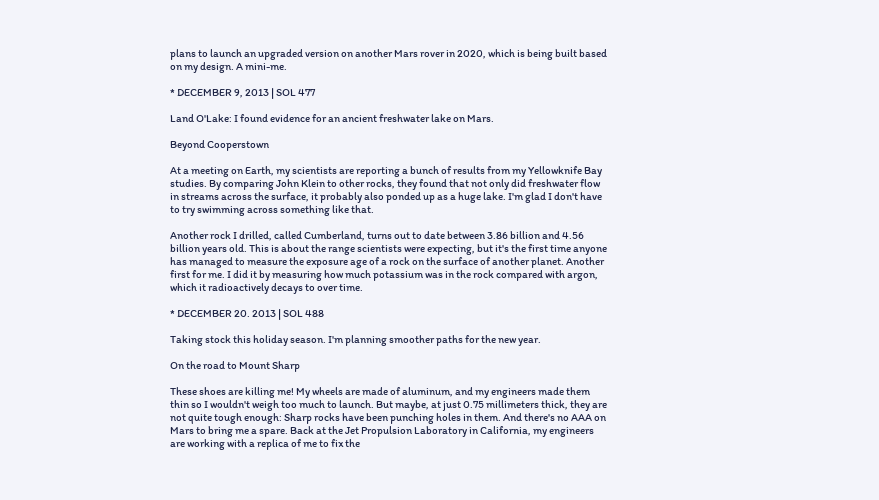plans to launch an upgraded version on another Mars rover in 2020, which is being built based on my design. A mini-me.

* DECEMBER 9, 2013 | SOL 477

Land O'Lake: I found evidence for an ancient freshwater lake on Mars.

Beyond Cooperstown

At a meeting on Earth, my scientists are reporting a bunch of results from my Yellowknife Bay studies. By comparing John Klein to other rocks, they found that not only did freshwater flow in streams across the surface, it probably also ponded up as a huge lake. I'm glad I don't have to try swimming across something like that.

Another rock I drilled, called Cumberland, turns out to date between 3.86 billion and 4.56 billion years old. This is about the range scientists were expecting, but it's the first time anyone has managed to measure the exposure age of a rock on the surface of another planet. Another first for me. I did it by measuring how much potassium was in the rock compared with argon, which it radioactively decays to over time.

* DECEMBER 20. 2013 | SOL 488

Taking stock this holiday season. I'm planning smoother paths for the new year.

On the road to Mount Sharp

These shoes are killing me! My wheels are made of aluminum, and my engineers made them thin so I wouldn't weigh too much to launch. But maybe, at just 0.75 millimeters thick, they are not quite tough enough: Sharp rocks have been punching holes in them. And there's no AAA on Mars to bring me a spare. Back at the Jet Propulsion Laboratory in California, my engineers are working with a replica of me to fix the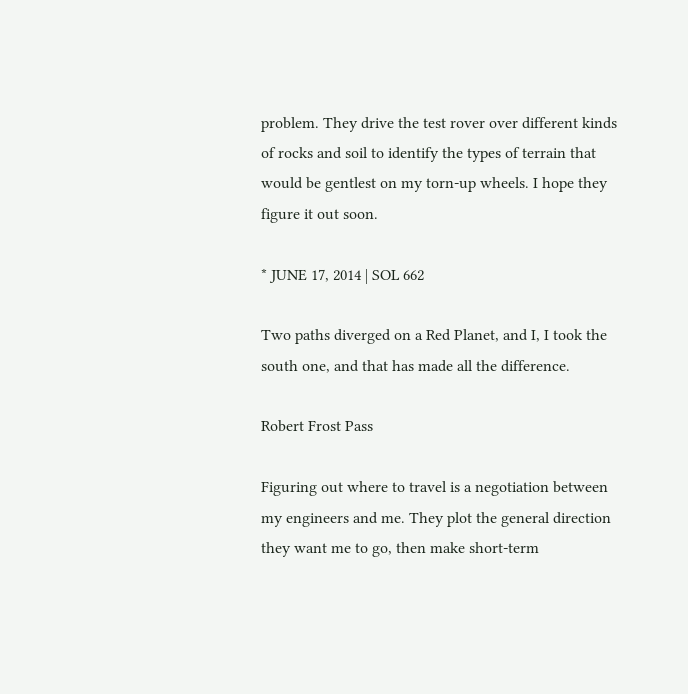problem. They drive the test rover over different kinds of rocks and soil to identify the types of terrain that would be gentlest on my torn-up wheels. I hope they figure it out soon.

* JUNE 17, 2014 | SOL 662

Two paths diverged on a Red Planet, and I, I took the south one, and that has made all the difference.

Robert Frost Pass

Figuring out where to travel is a negotiation between my engineers and me. They plot the general direction they want me to go, then make short-term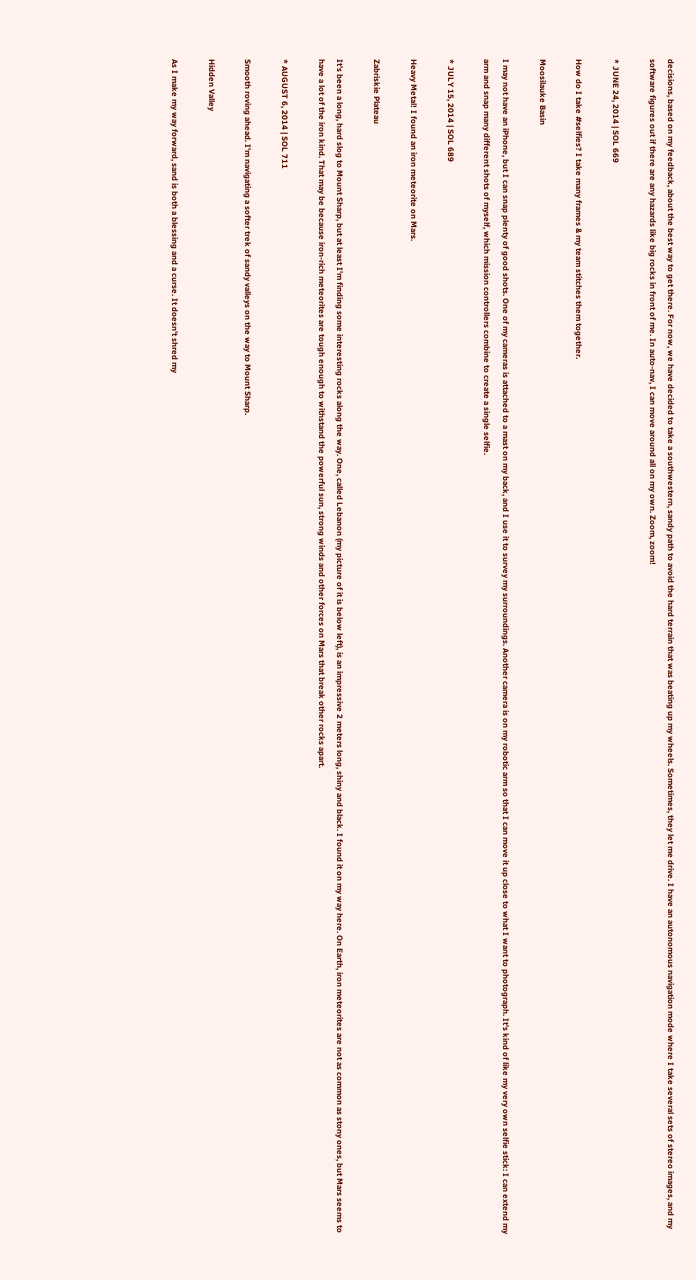decisions, based on my feedback, about the best way to get there. For now, we have decided to take a southwestern, sandy path to avoid the hard terrain that was beating up my wheels. Sometimes, they let me drive. I have an autonomous navigation mode where I take several sets of stereo images, and my software figures out if there are any hazards like big rocks in front of me. In auto-nav, I can move around all on my own. Zoom, zoom!

* JUNE 24, 2014 | SOL 669

How do I take #selfies? I take many frames & my team stitches them together.

Moosilauke Basin

I may not have an iPhone, but I can snap plenty of good shots. One of my cameras is attached to a mast on my back, and I use it to survey my surroundings. Another camera is on my robotic arm so that I can move it up close to what I want to photograph. It's kind of like my very own selfie stick: I can extend my arm and snap many different shots of myself, which mission controllers combine to create a single selfie.

* JULY 15, 2014 | SOL 689

Heavy Metal! I found an iron meteorite on Mars.

Zabriskie Plateau

It's been a long, hard slog to Mount Sharp, but at least I'm finding some interesting rocks along the way. One, called Lebanon (my picture of it is below left), is an impressive 2 meters long, shiny and black. I found it on my way here. On Earth, iron meteorites are not as common as stony ones, but Mars seems to have a lot of the iron kind. That may be because iron-rich meteorites are tough enough to withstand the powerful sun, strong winds and other forces on Mars that break other rocks apart.

* AUGUST 6, 2014 | SOL 711

Smooth roving ahead. I'm navigating a softer trek of sandy valleys on the way to Mount Sharp.

Hidden Valley

As I make my way forward, sand is both a blessing and a curse. It doesn't shred my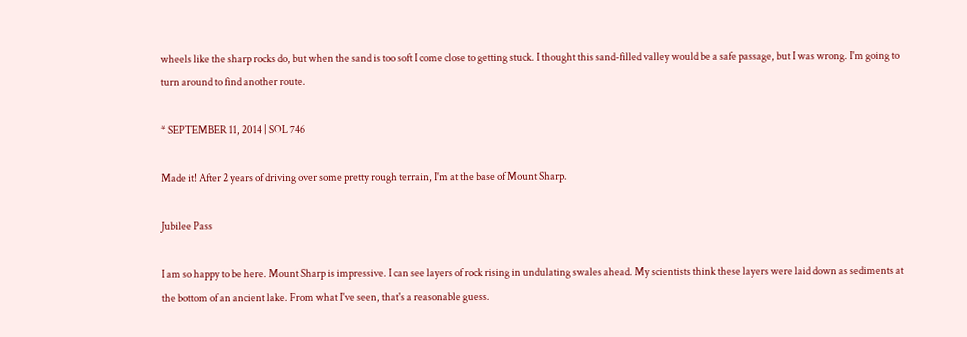wheels like the sharp rocks do, but when the sand is too soft I come close to getting stuck. I thought this sand-filled valley would be a safe passage, but I was wrong. I'm going to turn around to find another route.

* SEPTEMBER 11, 2014 | SOL 746

Made it! After 2 years of driving over some pretty rough terrain, I'm at the base of Mount Sharp.

Jubilee Pass

I am so happy to be here. Mount Sharp is impressive. I can see layers of rock rising in undulating swales ahead. My scientists think these layers were laid down as sediments at the bottom of an ancient lake. From what I've seen, that's a reasonable guess.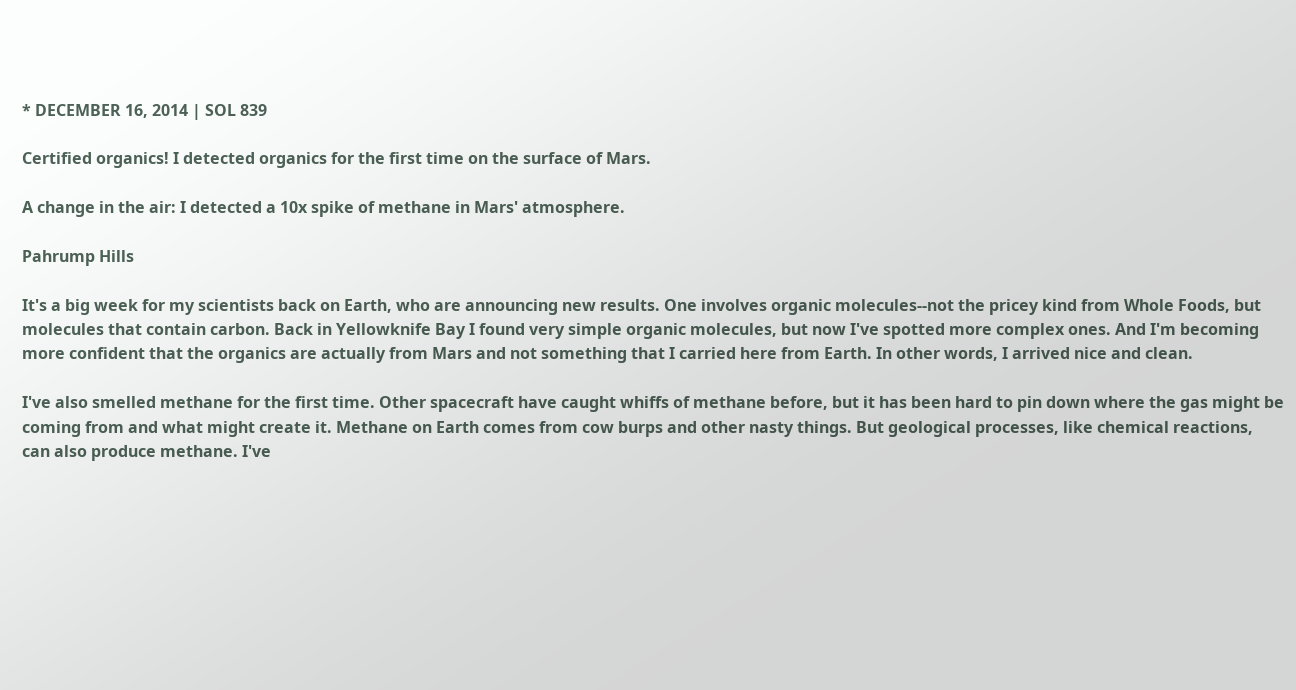* DECEMBER 16, 2014 | SOL 839

Certified organics! I detected organics for the first time on the surface of Mars.

A change in the air: I detected a 10x spike of methane in Mars' atmosphere.

Pahrump Hills

It's a big week for my scientists back on Earth, who are announcing new results. One involves organic molecules--not the pricey kind from Whole Foods, but molecules that contain carbon. Back in Yellowknife Bay I found very simple organic molecules, but now I've spotted more complex ones. And I'm becoming more confident that the organics are actually from Mars and not something that I carried here from Earth. In other words, I arrived nice and clean.

I've also smelled methane for the first time. Other spacecraft have caught whiffs of methane before, but it has been hard to pin down where the gas might be coming from and what might create it. Methane on Earth comes from cow burps and other nasty things. But geological processes, like chemical reactions, can also produce methane. I've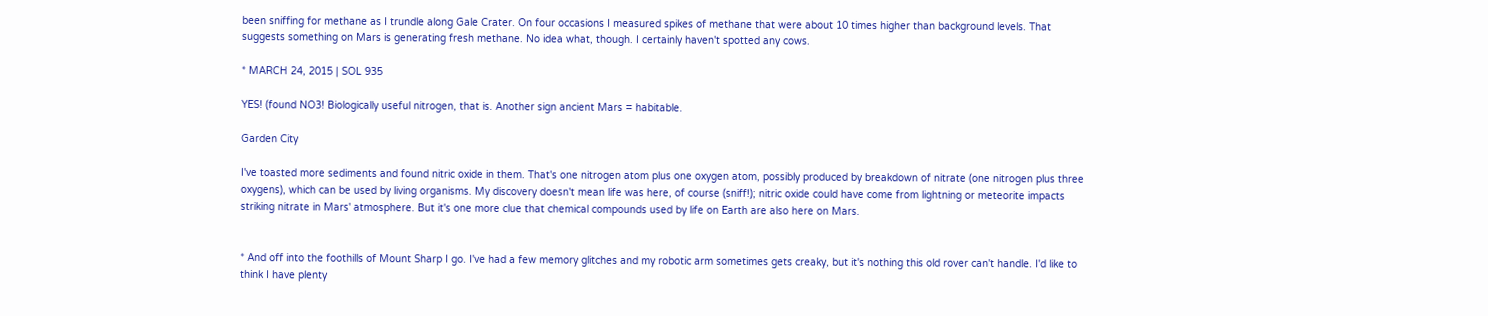been sniffing for methane as I trundle along Gale Crater. On four occasions I measured spikes of methane that were about 10 times higher than background levels. That suggests something on Mars is generating fresh methane. No idea what, though. I certainly haven't spotted any cows.

* MARCH 24, 2015 | SOL 935

YES! (found NO3! Biologically useful nitrogen, that is. Another sign ancient Mars = habitable.

Garden City

I've toasted more sediments and found nitric oxide in them. That's one nitrogen atom plus one oxygen atom, possibly produced by breakdown of nitrate (one nitrogen plus three oxygens), which can be used by living organisms. My discovery doesn't mean life was here, of course (sniff!); nitric oxide could have come from lightning or meteorite impacts striking nitrate in Mars' atmosphere. But it's one more clue that chemical compounds used by life on Earth are also here on Mars.


* And off into the foothills of Mount Sharp I go. I've had a few memory glitches and my robotic arm sometimes gets creaky, but it's nothing this old rover can't handle. I'd like to think I have plenty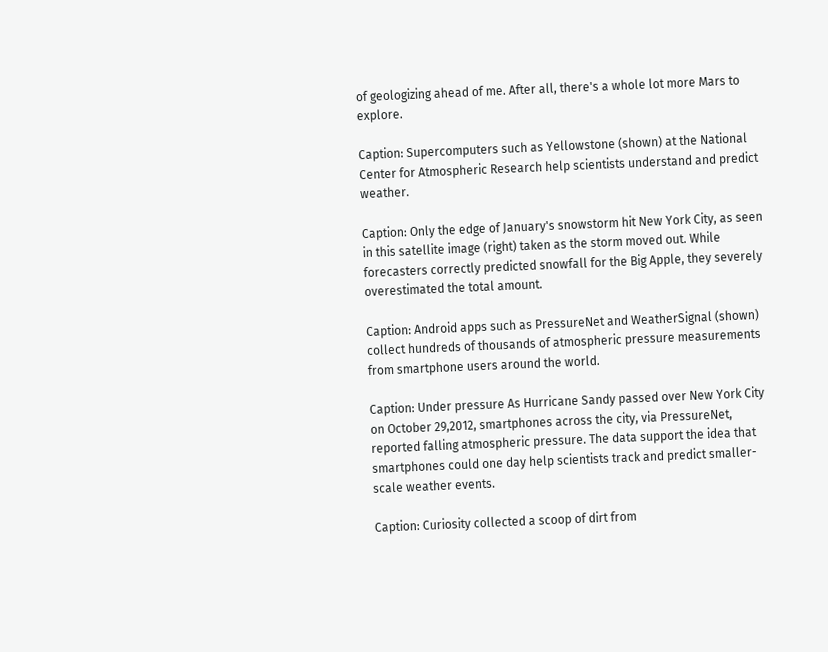of geologizing ahead of me. After all, there's a whole lot more Mars to explore.

Caption: Supercomputers such as Yellowstone (shown) at the National Center for Atmospheric Research help scientists understand and predict weather.

Caption: Only the edge of January's snowstorm hit New York City, as seen in this satellite image (right) taken as the storm moved out. While forecasters correctly predicted snowfall for the Big Apple, they severely overestimated the total amount.

Caption: Android apps such as PressureNet and WeatherSignal (shown) collect hundreds of thousands of atmospheric pressure measurements from smartphone users around the world.

Caption: Under pressure As Hurricane Sandy passed over New York City on October 29,2012, smartphones across the city, via PressureNet, reported falling atmospheric pressure. The data support the idea that smartphones could one day help scientists track and predict smaller-scale weather events.

Caption: Curiosity collected a scoop of dirt from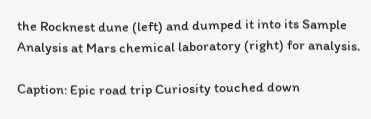the Rocknest dune (left) and dumped it into its Sample Analysis at Mars chemical laboratory (right) for analysis.

Caption: Epic road trip Curiosity touched down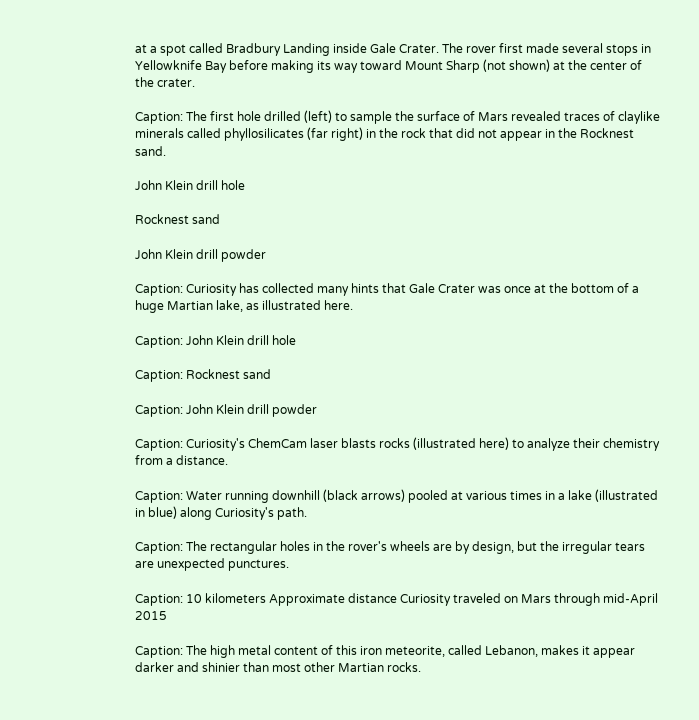at a spot called Bradbury Landing inside Gale Crater. The rover first made several stops in Yellowknife Bay before making its way toward Mount Sharp (not shown) at the center of the crater.

Caption: The first hole drilled (left) to sample the surface of Mars revealed traces of claylike minerals called phyllosilicates (far right) in the rock that did not appear in the Rocknest sand.

John Klein drill hole

Rocknest sand

John Klein drill powder

Caption: Curiosity has collected many hints that Gale Crater was once at the bottom of a huge Martian lake, as illustrated here.

Caption: John Klein drill hole

Caption: Rocknest sand

Caption: John Klein drill powder

Caption: Curiosity's ChemCam laser blasts rocks (illustrated here) to analyze their chemistry from a distance.

Caption: Water running downhill (black arrows) pooled at various times in a lake (illustrated in blue) along Curiosity's path.

Caption: The rectangular holes in the rover's wheels are by design, but the irregular tears are unexpected punctures.

Caption: 10 kilometers Approximate distance Curiosity traveled on Mars through mid-April 2015

Caption: The high metal content of this iron meteorite, called Lebanon, makes it appear darker and shinier than most other Martian rocks.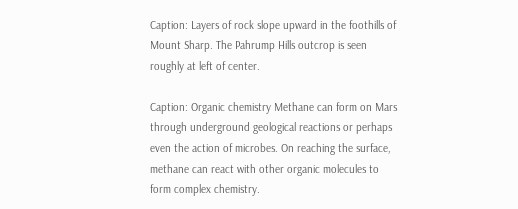Caption: Layers of rock slope upward in the foothills of Mount Sharp. The Pahrump Hills outcrop is seen roughly at left of center.

Caption: Organic chemistry Methane can form on Mars through underground geological reactions or perhaps even the action of microbes. On reaching the surface, methane can react with other organic molecules to form complex chemistry.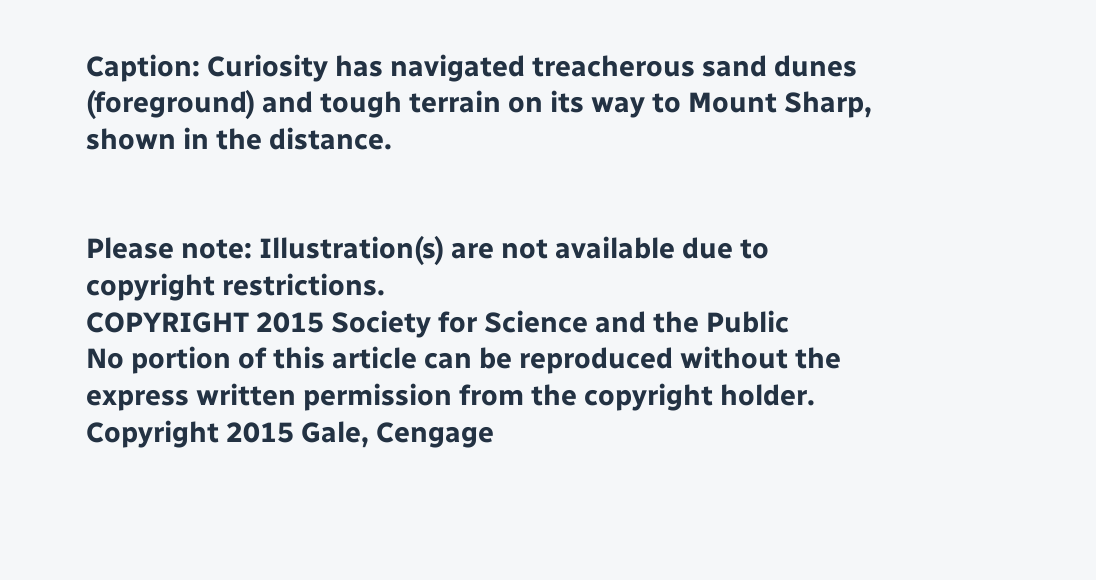Caption: Curiosity has navigated treacherous sand dunes (foreground) and tough terrain on its way to Mount Sharp, shown in the distance.


Please note: Illustration(s) are not available due to copyright restrictions.
COPYRIGHT 2015 Society for Science and the Public
No portion of this article can be reproduced without the express written permission from the copyright holder.
Copyright 2015 Gale, Cengage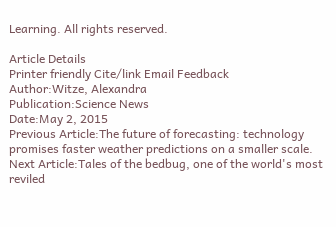Learning. All rights reserved.

Article Details
Printer friendly Cite/link Email Feedback
Author:Witze, Alexandra
Publication:Science News
Date:May 2, 2015
Previous Article:The future of forecasting: technology promises faster weather predictions on a smaller scale.
Next Article:Tales of the bedbug, one of the world's most reviled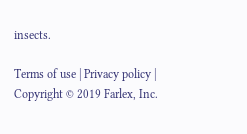insects.

Terms of use | Privacy policy | Copyright © 2019 Farlex, Inc.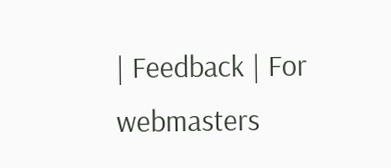| Feedback | For webmasters